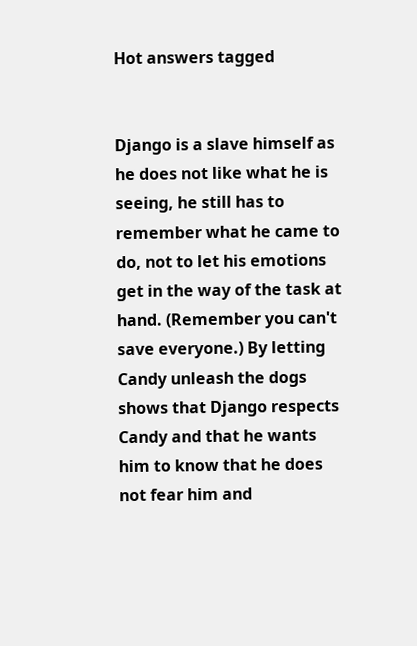Hot answers tagged


Django is a slave himself as he does not like what he is seeing, he still has to remember what he came to do, not to let his emotions get in the way of the task at hand. (Remember you can't save everyone.) By letting Candy unleash the dogs shows that Django respects Candy and that he wants him to know that he does not fear him and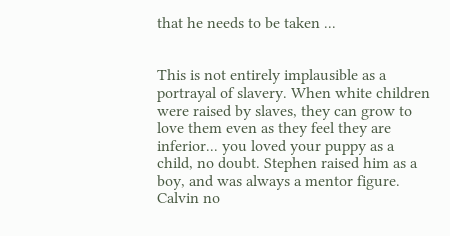that he needs to be taken ...


This is not entirely implausible as a portrayal of slavery. When white children were raised by slaves, they can grow to love them even as they feel they are inferior... you loved your puppy as a child, no doubt. Stephen raised him as a boy, and was always a mentor figure. Calvin no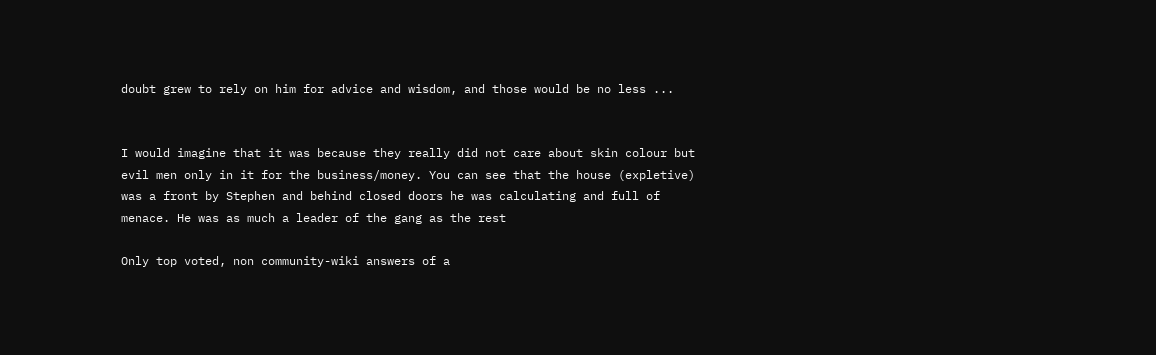doubt grew to rely on him for advice and wisdom, and those would be no less ...


I would imagine that it was because they really did not care about skin colour but evil men only in it for the business/money. You can see that the house (expletive) was a front by Stephen and behind closed doors he was calculating and full of menace. He was as much a leader of the gang as the rest

Only top voted, non community-wiki answers of a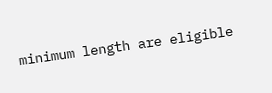minimum length are eligible